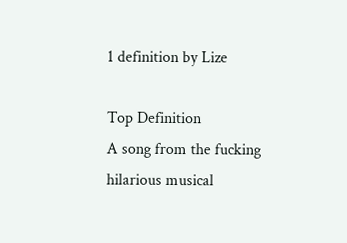1 definition by Lize

Top Definition
A song from the fucking hilarious musical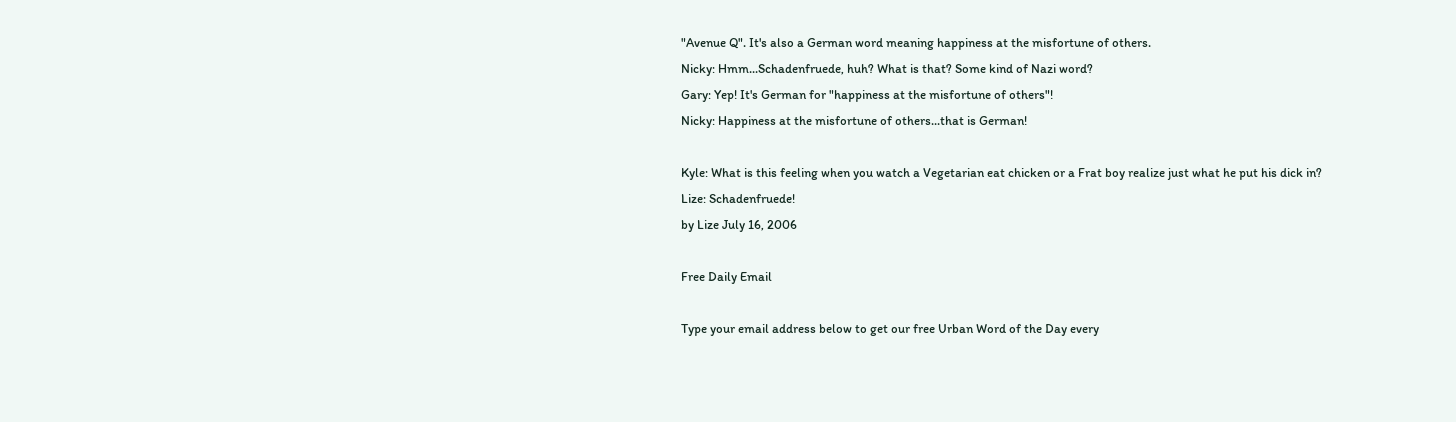"Avenue Q". It's also a German word meaning happiness at the misfortune of others.
Nicky: Hmm...Schadenfruede, huh? What is that? Some kind of Nazi word?
Gary: Yep! It's German for "happiness at the misfortune of others"!
Nicky: Happiness at the misfortune of others...that is German!

Kyle: What is this feeling when you watch a Vegetarian eat chicken or a Frat boy realize just what he put his dick in?
Lize: Schadenfruede!
by Lize July 16, 2006

Free Daily Email

Type your email address below to get our free Urban Word of the Day every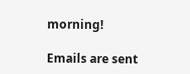morning!

Emails are sent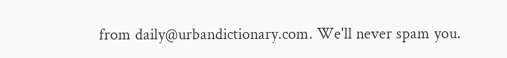from daily@urbandictionary.com. We'll never spam you.